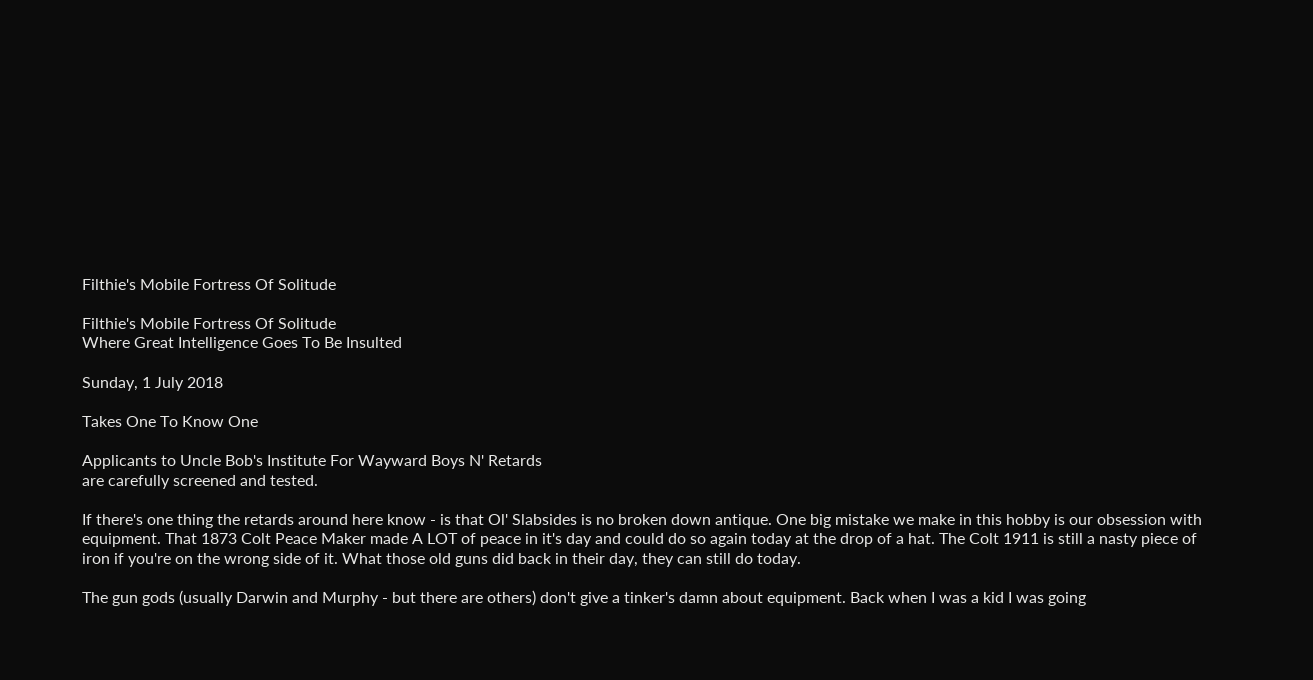Filthie's Mobile Fortress Of Solitude

Filthie's Mobile Fortress Of Solitude
Where Great Intelligence Goes To Be Insulted

Sunday, 1 July 2018

Takes One To Know One

Applicants to Uncle Bob's Institute For Wayward Boys N' Retards
are carefully screened and tested.

If there's one thing the retards around here know - is that Ol' Slabsides is no broken down antique. One big mistake we make in this hobby is our obsession with equipment. That 1873 Colt Peace Maker made A LOT of peace in it's day and could do so again today at the drop of a hat. The Colt 1911 is still a nasty piece of iron if you're on the wrong side of it. What those old guns did back in their day, they can still do today.

The gun gods (usually Darwin and Murphy - but there are others) don't give a tinker's damn about equipment. Back when I was a kid I was going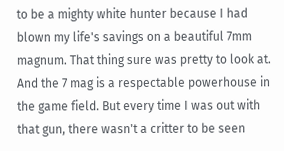to be a mighty white hunter because I had blown my life's savings on a beautiful 7mm magnum. That thing sure was pretty to look at. And the 7 mag is a respectable powerhouse in the game field. But every time I was out with that gun, there wasn't a critter to be seen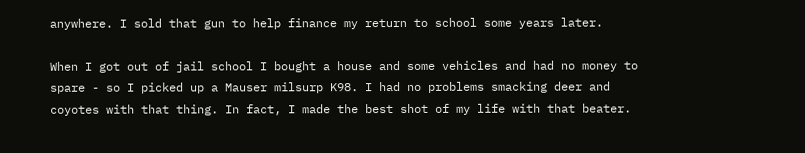anywhere. I sold that gun to help finance my return to school some years later.

When I got out of jail school I bought a house and some vehicles and had no money to spare - so I picked up a Mauser milsurp K98. I had no problems smacking deer and coyotes with that thing. In fact, I made the best shot of my life with that beater.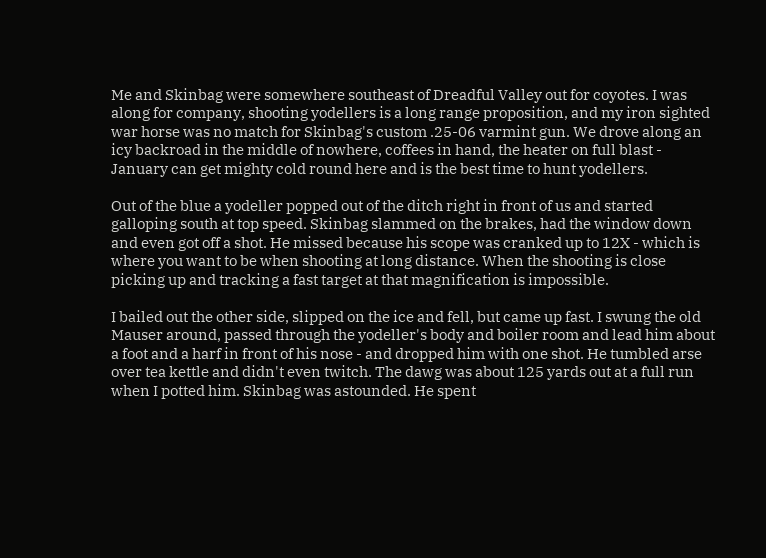Me and Skinbag were somewhere southeast of Dreadful Valley out for coyotes. I was along for company, shooting yodellers is a long range proposition, and my iron sighted war horse was no match for Skinbag's custom .25-06 varmint gun. We drove along an icy backroad in the middle of nowhere, coffees in hand, the heater on full blast - January can get mighty cold round here and is the best time to hunt yodellers.

Out of the blue a yodeller popped out of the ditch right in front of us and started galloping south at top speed. Skinbag slammed on the brakes, had the window down and even got off a shot. He missed because his scope was cranked up to 12X - which is where you want to be when shooting at long distance. When the shooting is close picking up and tracking a fast target at that magnification is impossible.

I bailed out the other side, slipped on the ice and fell, but came up fast. I swung the old Mauser around, passed through the yodeller's body and boiler room and lead him about a foot and a harf in front of his nose - and dropped him with one shot. He tumbled arse over tea kettle and didn't even twitch. The dawg was about 125 yards out at a full run when I potted him. Skinbag was astounded. He spent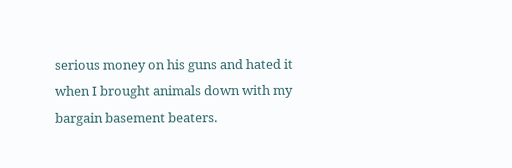serious money on his guns and hated it when I brought animals down with my bargain basement beaters.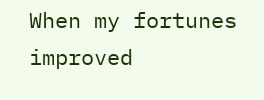When my fortunes improved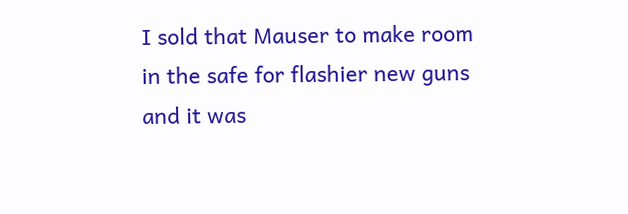I sold that Mauser to make room in the safe for flashier new guns and it was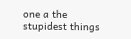one a the stupidest things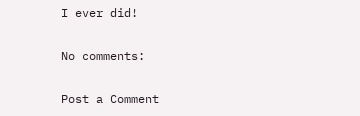I ever did!

No comments:

Post a Comment